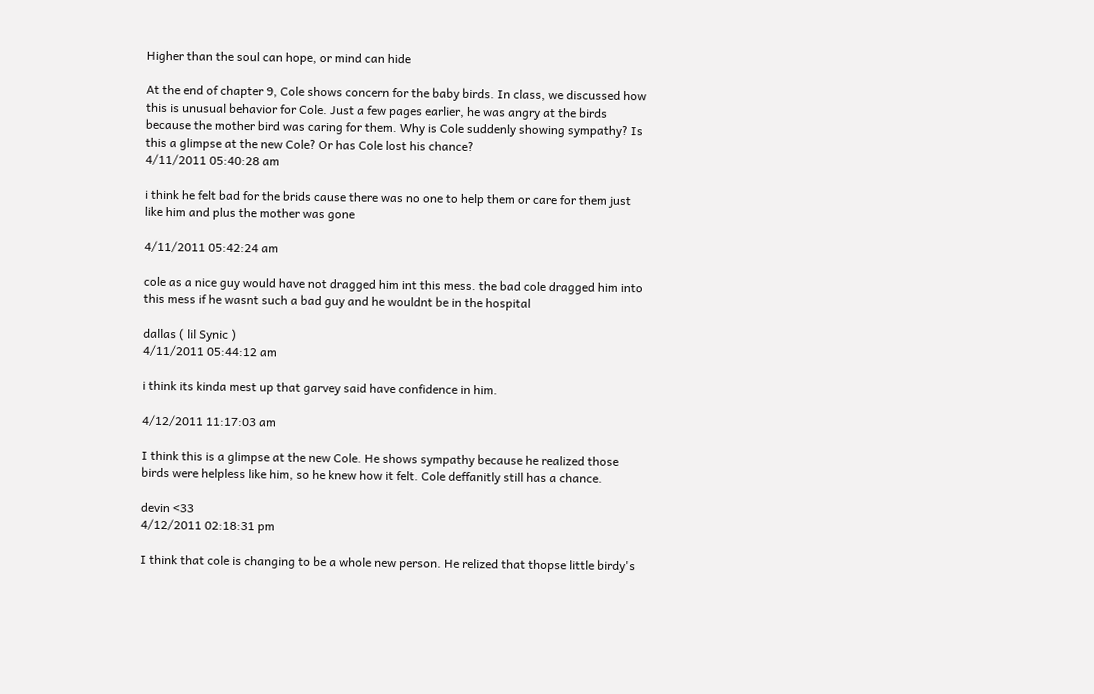Higher than the soul can hope, or mind can hide

At the end of chapter 9, Cole shows concern for the baby birds. In class, we discussed how this is unusual behavior for Cole. Just a few pages earlier, he was angry at the birds because the mother bird was caring for them. Why is Cole suddenly showing sympathy? Is this a glimpse at the new Cole? Or has Cole lost his chance?
4/11/2011 05:40:28 am

i think he felt bad for the brids cause there was no one to help them or care for them just like him and plus the mother was gone

4/11/2011 05:42:24 am

cole as a nice guy would have not dragged him int this mess. the bad cole dragged him into this mess if he wasnt such a bad guy and he wouldnt be in the hospital

dallas ( lil Synic )
4/11/2011 05:44:12 am

i think its kinda mest up that garvey said have confidence in him.

4/12/2011 11:17:03 am

I think this is a glimpse at the new Cole. He shows sympathy because he realized those birds were helpless like him, so he knew how it felt. Cole deffanitly still has a chance.

devin <33
4/12/2011 02:18:31 pm

I think that cole is changing to be a whole new person. He relized that thopse little birdy's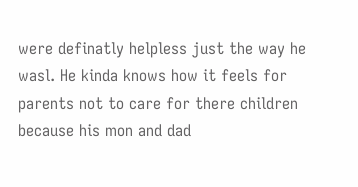were definatly helpless just the way he wasl. He kinda knows how it feels for parents not to care for there children because his mon and dad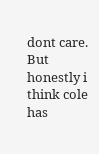dont care. But honestly i think cole has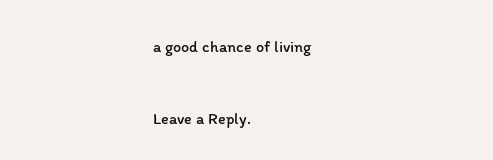a good chance of living


Leave a Reply.